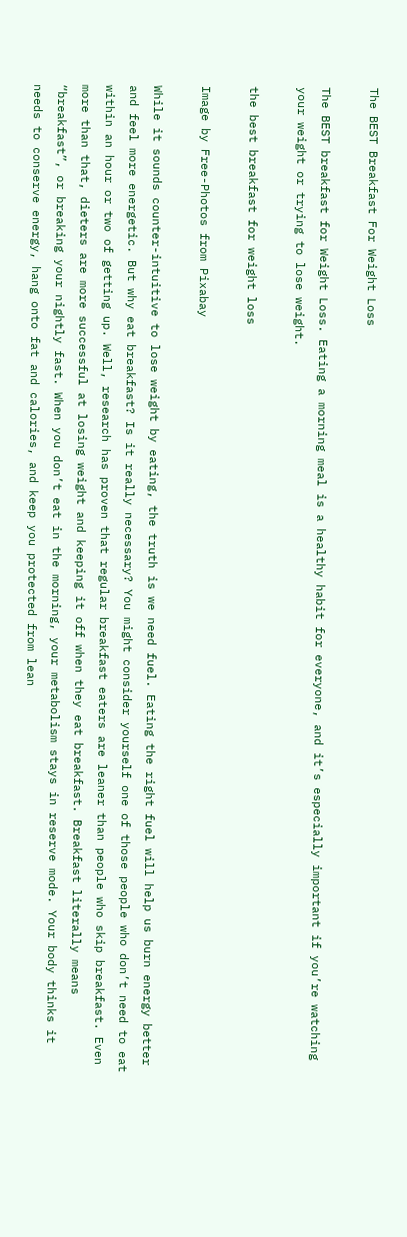The BEST Breakfast For Weight Loss

The BEST breakfast for Weight Loss. Eating a morning meal is a healthy habit for everyone, and it’s especially important if you’re watching your weight or trying to lose weight.

the best breakfast for weight loss

Image by Free-Photos from Pixabay

While it sounds counter-intuitive to lose weight by eating, the truth is we need fuel. Eating the right fuel will help us burn energy better and feel more energetic. But why eat breakfast? Is it really necessary? You might consider yourself one of those people who don’t need to eat within an hour or two of getting up. Well, research has proven that regular breakfast eaters are leaner than people who skip breakfast. Even more than that, dieters are more successful at losing weight and keeping it off when they eat breakfast. Breakfast literally means “breakfast”, or breaking your nightly fast. When you don’t eat in the morning, your metabolism stays in reserve mode. Your body thinks it needs to conserve energy, hang onto fat and calories, and keep you protected from lean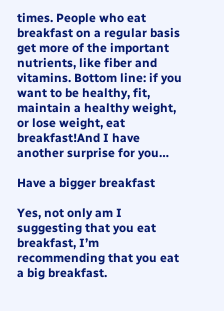times. People who eat breakfast on a regular basis get more of the important nutrients, like fiber and vitamins. Bottom line: if you want to be healthy, fit, maintain a healthy weight, or lose weight, eat breakfast!And I have another surprise for you…

Have a bigger breakfast

Yes, not only am I suggesting that you eat breakfast, I’m recommending that you eat a big breakfast.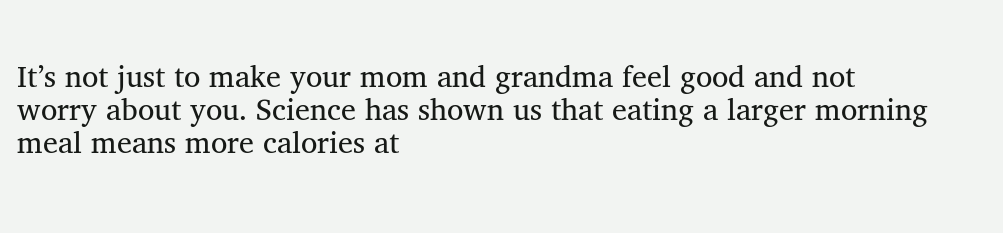It’s not just to make your mom and grandma feel good and not worry about you. Science has shown us that eating a larger morning meal means more calories at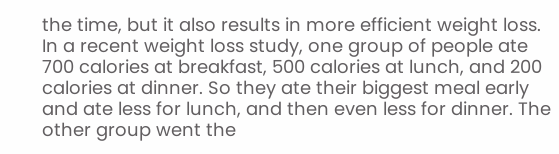the time, but it also results in more efficient weight loss. In a recent weight loss study, one group of people ate 700 calories at breakfast, 500 calories at lunch, and 200 calories at dinner. So they ate their biggest meal early and ate less for lunch, and then even less for dinner. The other group went the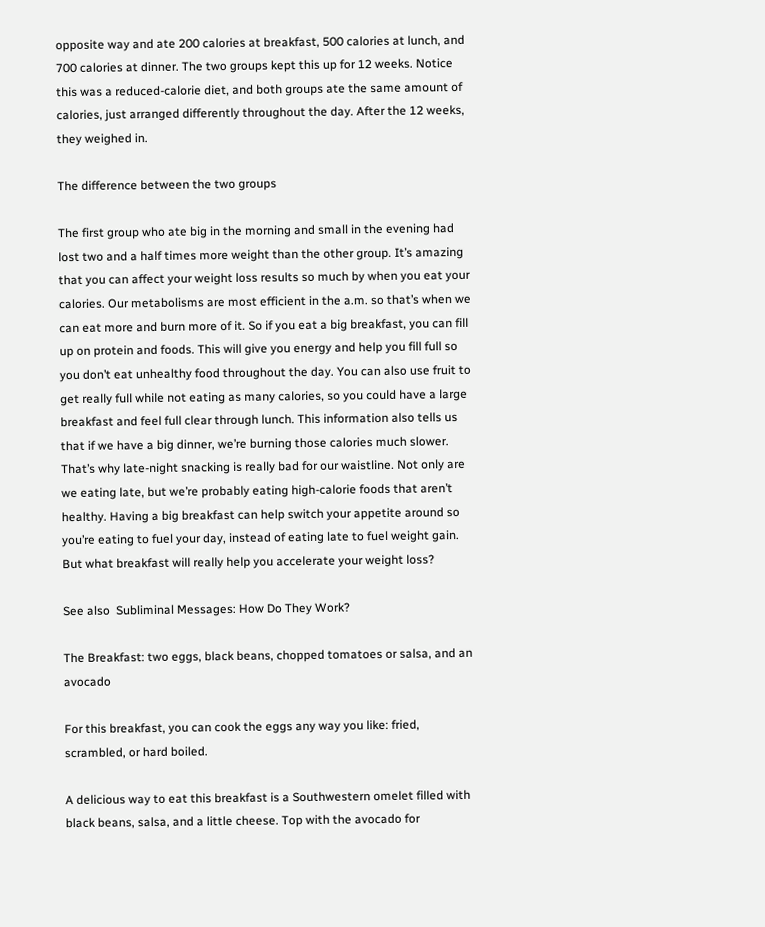opposite way and ate 200 calories at breakfast, 500 calories at lunch, and 700 calories at dinner. The two groups kept this up for 12 weeks. Notice this was a reduced-calorie diet, and both groups ate the same amount of calories, just arranged differently throughout the day. After the 12 weeks, they weighed in.

The difference between the two groups

The first group who ate big in the morning and small in the evening had lost two and a half times more weight than the other group. It’s amazing that you can affect your weight loss results so much by when you eat your calories. Our metabolisms are most efficient in the a.m. so that’s when we can eat more and burn more of it. So if you eat a big breakfast, you can fill up on protein and foods. This will give you energy and help you fill full so you don’t eat unhealthy food throughout the day. You can also use fruit to get really full while not eating as many calories, so you could have a large breakfast and feel full clear through lunch. This information also tells us that if we have a big dinner, we’re burning those calories much slower. That’s why late-night snacking is really bad for our waistline. Not only are we eating late, but we’re probably eating high-calorie foods that aren’t healthy. Having a big breakfast can help switch your appetite around so you’re eating to fuel your day, instead of eating late to fuel weight gain. But what breakfast will really help you accelerate your weight loss?

See also  Subliminal Messages: How Do They Work?

The Breakfast: two eggs, black beans, chopped tomatoes or salsa, and an avocado

For this breakfast, you can cook the eggs any way you like: fried, scrambled, or hard boiled.

A delicious way to eat this breakfast is a Southwestern omelet filled with black beans, salsa, and a little cheese. Top with the avocado for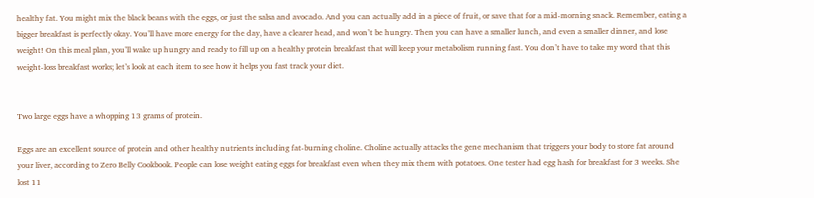healthy fat. You might mix the black beans with the eggs, or just the salsa and avocado. And you can actually add in a piece of fruit, or save that for a mid-morning snack. Remember, eating a bigger breakfast is perfectly okay. You’ll have more energy for the day, have a clearer head, and won’t be hungry. Then you can have a smaller lunch, and even a smaller dinner, and lose weight! On this meal plan, you’ll wake up hungry and ready to fill up on a healthy protein breakfast that will keep your metabolism running fast. You don’t have to take my word that this weight-loss breakfast works; let’s look at each item to see how it helps you fast track your diet.


Two large eggs have a whopping 13 grams of protein.

Eggs are an excellent source of protein and other healthy nutrients including fat-burning choline. Choline actually attacks the gene mechanism that triggers your body to store fat around your liver, according to Zero Belly Cookbook. People can lose weight eating eggs for breakfast even when they mix them with potatoes. One tester had egg hash for breakfast for 3 weeks. She lost 11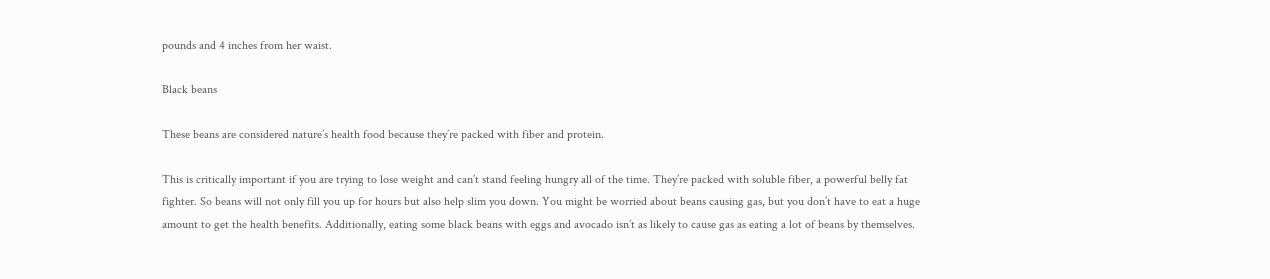pounds and 4 inches from her waist.

Black beans

These beans are considered nature’s health food because they’re packed with fiber and protein.

This is critically important if you are trying to lose weight and can’t stand feeling hungry all of the time. They’re packed with soluble fiber, a powerful belly fat fighter. So beans will not only fill you up for hours but also help slim you down. You might be worried about beans causing gas, but you don’t have to eat a huge amount to get the health benefits. Additionally, eating some black beans with eggs and avocado isn’t as likely to cause gas as eating a lot of beans by themselves.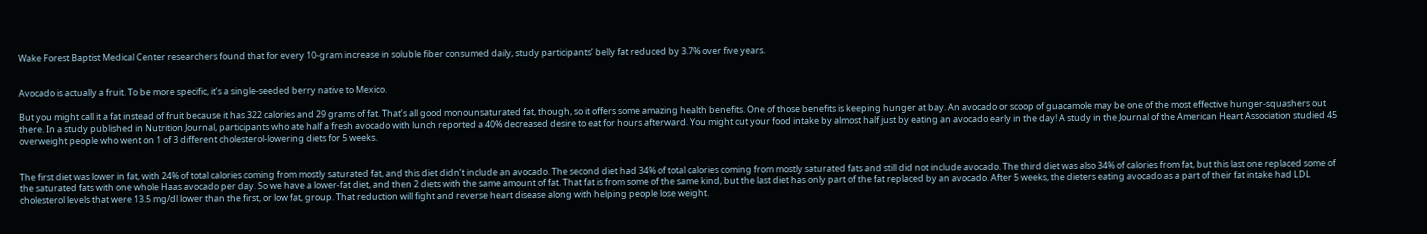Wake Forest Baptist Medical Center researchers found that for every 10-gram increase in soluble fiber consumed daily, study participants’ belly fat reduced by 3.7% over five years.


Avocado is actually a fruit. To be more specific, it’s a single-seeded berry native to Mexico.

But you might call it a fat instead of fruit because it has 322 calories and 29 grams of fat. That’s all good monounsaturated fat, though, so it offers some amazing health benefits. One of those benefits is keeping hunger at bay. An avocado or scoop of guacamole may be one of the most effective hunger-squashers out there. In a study published in Nutrition Journal, participants who ate half a fresh avocado with lunch reported a 40% decreased desire to eat for hours afterward. You might cut your food intake by almost half just by eating an avocado early in the day! A study in the Journal of the American Heart Association studied 45 overweight people who went on 1 of 3 different cholesterol-lowering diets for 5 weeks.


The first diet was lower in fat, with 24% of total calories coming from mostly saturated fat, and this diet didn’t include an avocado. The second diet had 34% of total calories coming from mostly saturated fats and still did not include avocado. The third diet was also 34% of calories from fat, but this last one replaced some of the saturated fats with one whole Haas avocado per day. So we have a lower-fat diet, and then 2 diets with the same amount of fat. That fat is from some of the same kind, but the last diet has only part of the fat replaced by an avocado. After 5 weeks, the dieters eating avocado as a part of their fat intake had LDL cholesterol levels that were 13.5 mg/dl lower than the first, or low fat, group. That reduction will fight and reverse heart disease along with helping people lose weight.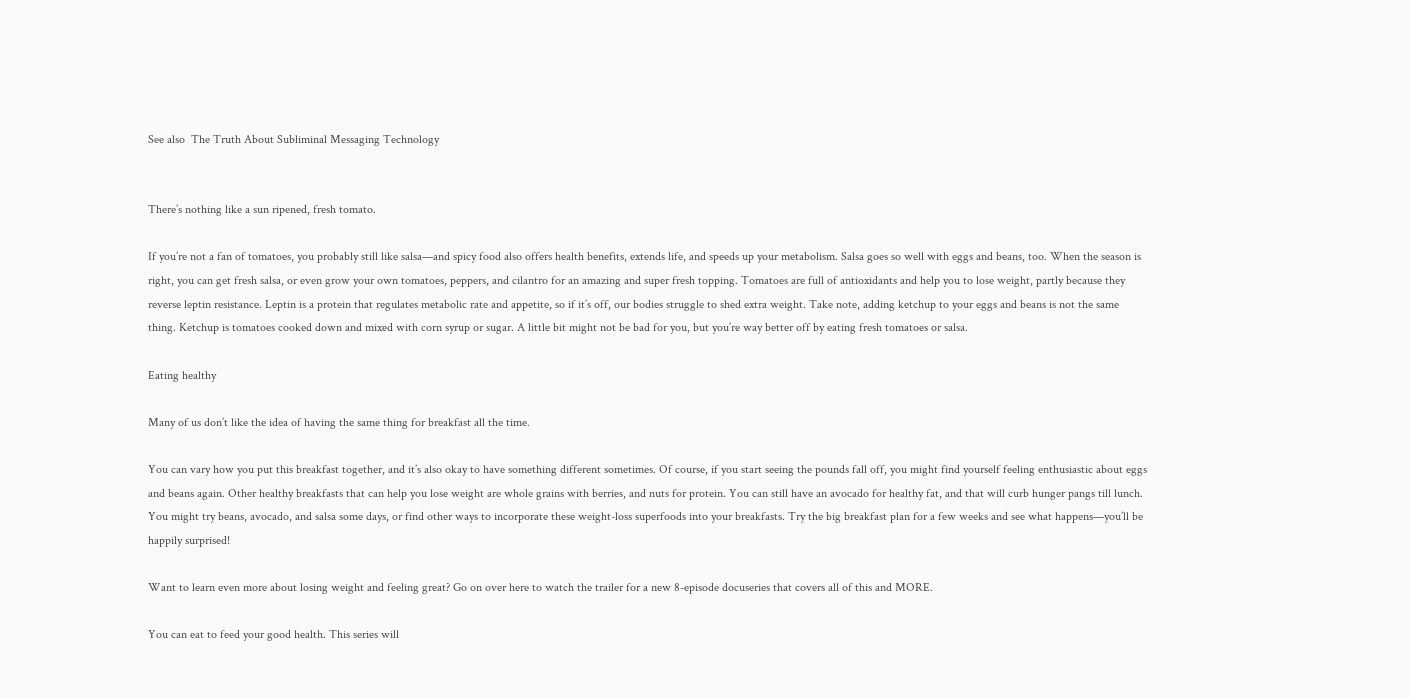See also  The Truth About Subliminal Messaging Technology


There’s nothing like a sun ripened, fresh tomato.

If you’re not a fan of tomatoes, you probably still like salsa—and spicy food also offers health benefits, extends life, and speeds up your metabolism. Salsa goes so well with eggs and beans, too. When the season is right, you can get fresh salsa, or even grow your own tomatoes, peppers, and cilantro for an amazing and super fresh topping. Tomatoes are full of antioxidants and help you to lose weight, partly because they reverse leptin resistance. Leptin is a protein that regulates metabolic rate and appetite, so if it’s off, our bodies struggle to shed extra weight. Take note, adding ketchup to your eggs and beans is not the same thing. Ketchup is tomatoes cooked down and mixed with corn syrup or sugar. A little bit might not be bad for you, but you’re way better off by eating fresh tomatoes or salsa.

Eating healthy

Many of us don’t like the idea of having the same thing for breakfast all the time.

You can vary how you put this breakfast together, and it’s also okay to have something different sometimes. Of course, if you start seeing the pounds fall off, you might find yourself feeling enthusiastic about eggs and beans again. Other healthy breakfasts that can help you lose weight are whole grains with berries, and nuts for protein. You can still have an avocado for healthy fat, and that will curb hunger pangs till lunch. You might try beans, avocado, and salsa some days, or find other ways to incorporate these weight-loss superfoods into your breakfasts. Try the big breakfast plan for a few weeks and see what happens—you’ll be happily surprised!

Want to learn even more about losing weight and feeling great? Go on over here to watch the trailer for a new 8-episode docuseries that covers all of this and MORE.

You can eat to feed your good health. This series will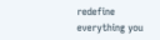redefine everything you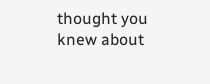thought you knew about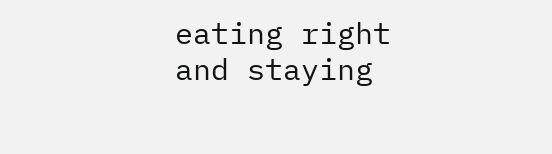eating right and staying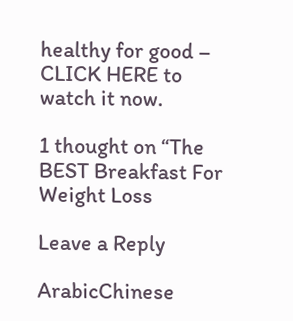healthy for good – CLICK HERE to watch it now.

1 thought on “The BEST Breakfast For Weight Loss

Leave a Reply

ArabicChinese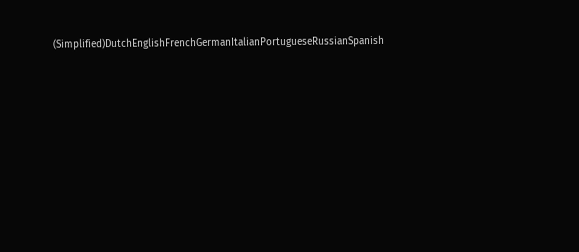(Simplified)DutchEnglishFrenchGermanItalianPortugueseRussianSpanish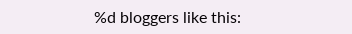%d bloggers like this: